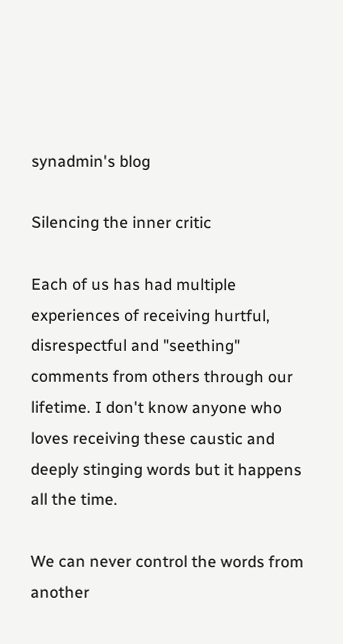synadmin's blog

Silencing the inner critic

Each of us has had multiple experiences of receiving hurtful, disrespectful and "seething" comments from others through our lifetime. I don't know anyone who loves receiving these caustic and deeply stinging words but it happens all the time.

We can never control the words from another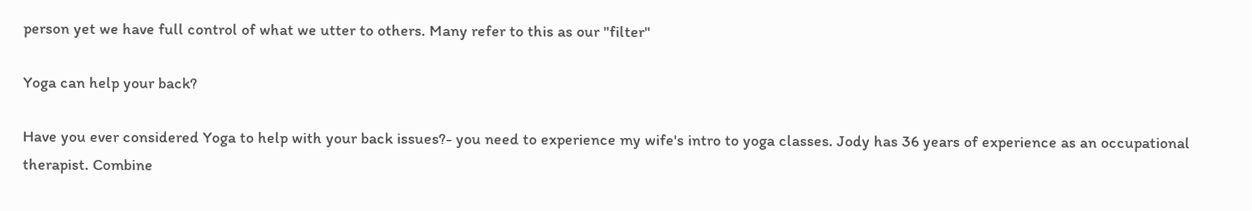person yet we have full control of what we utter to others. Many refer to this as our "filter"

Yoga can help your back?

Have you ever considered Yoga to help with your back issues?- you need to experience my wife's intro to yoga classes. Jody has 36 years of experience as an occupational therapist. Combine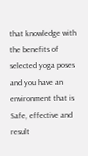that knowledge with the benefits of selected yoga poses and you have an environment that is Safe, effective and result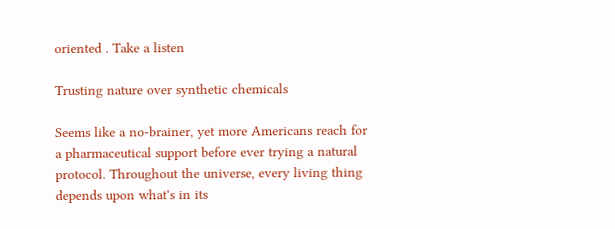oriented . Take a listen

Trusting nature over synthetic chemicals

Seems like a no-brainer, yet more Americans reach for a pharmaceutical support before ever trying a natural protocol. Throughout the universe, every living thing depends upon what's in its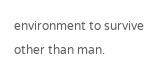environment to survive other than man.